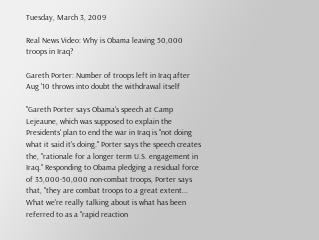Tuesday, March 3, 2009

Real News Video: Why is Obama leaving 50,000 troops in Iraq?

Gareth Porter: Number of troops left in Iraq after Aug '10 throws into doubt the withdrawal itself

"Gareth Porter says Obama's speech at Camp Lejeaune, which was supposed to explain the Presidents' plan to end the war in Iraq is "not doing what it said it's doing." Porter says the speech creates the, "rationale for a longer term U.S. engagement in Iraq." Responding to Obama pledging a residual force of 35,000-50,000 non-combat troops, Porter says that, "they are combat troops to a great extent... What we're really talking about is what has been referred to as a "rapid reaction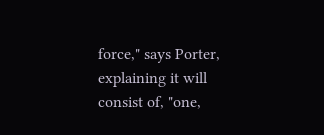force," says Porter, explaining it will consist of, "one,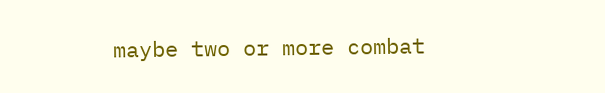maybe two or more combat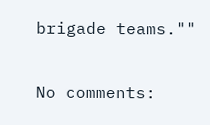brigade teams.""

No comments: